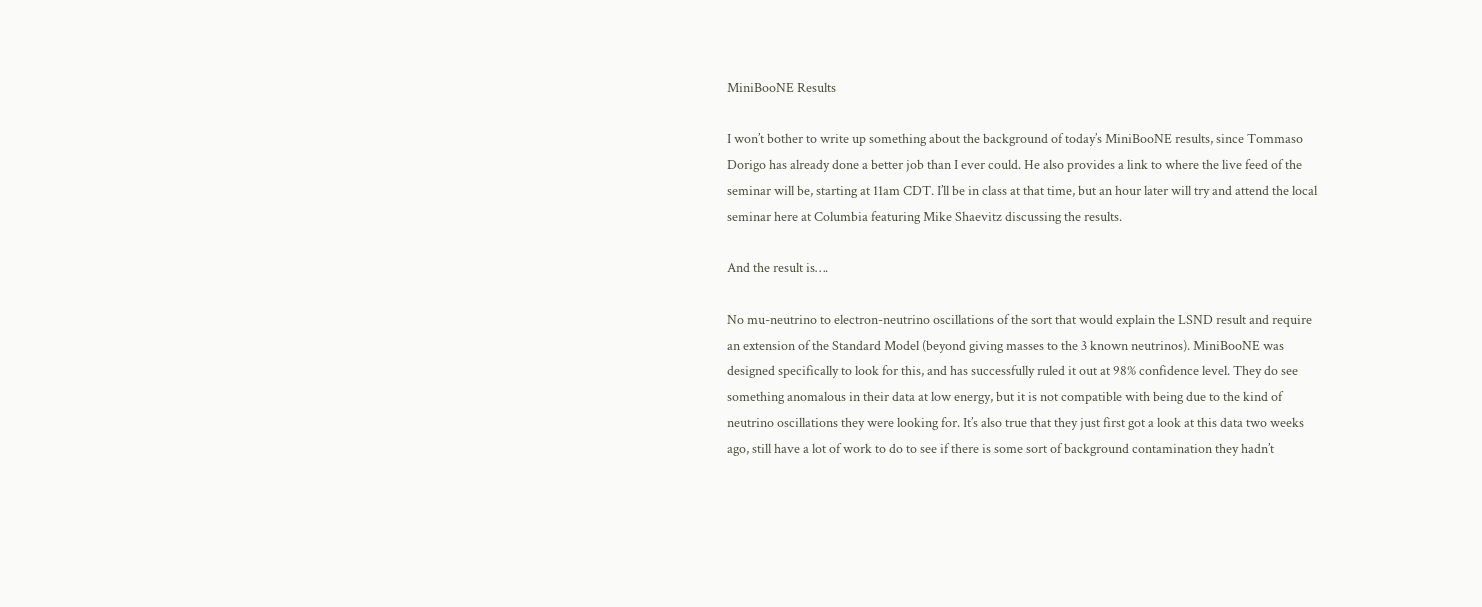MiniBooNE Results

I won’t bother to write up something about the background of today’s MiniBooNE results, since Tommaso Dorigo has already done a better job than I ever could. He also provides a link to where the live feed of the seminar will be, starting at 11am CDT. I’ll be in class at that time, but an hour later will try and attend the local seminar here at Columbia featuring Mike Shaevitz discussing the results.

And the result is….

No mu-neutrino to electron-neutrino oscillations of the sort that would explain the LSND result and require an extension of the Standard Model (beyond giving masses to the 3 known neutrinos). MiniBooNE was designed specifically to look for this, and has successfully ruled it out at 98% confidence level. They do see something anomalous in their data at low energy, but it is not compatible with being due to the kind of neutrino oscillations they were looking for. It’s also true that they just first got a look at this data two weeks ago, still have a lot of work to do to see if there is some sort of background contamination they hadn’t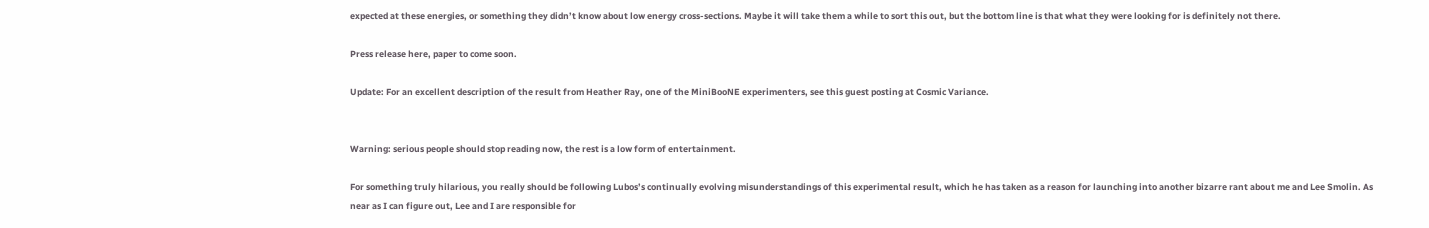expected at these energies, or something they didn’t know about low energy cross-sections. Maybe it will take them a while to sort this out, but the bottom line is that what they were looking for is definitely not there.

Press release here, paper to come soon.

Update: For an excellent description of the result from Heather Ray, one of the MiniBooNE experimenters, see this guest posting at Cosmic Variance.


Warning: serious people should stop reading now, the rest is a low form of entertainment.

For something truly hilarious, you really should be following Lubos’s continually evolving misunderstandings of this experimental result, which he has taken as a reason for launching into another bizarre rant about me and Lee Smolin. As near as I can figure out, Lee and I are responsible for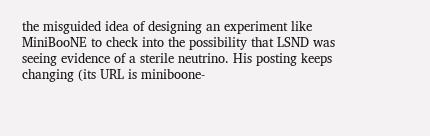the misguided idea of designing an experiment like MiniBooNE to check into the possibility that LSND was seeing evidence of a sterile neutrino. His posting keeps changing (its URL is miniboone-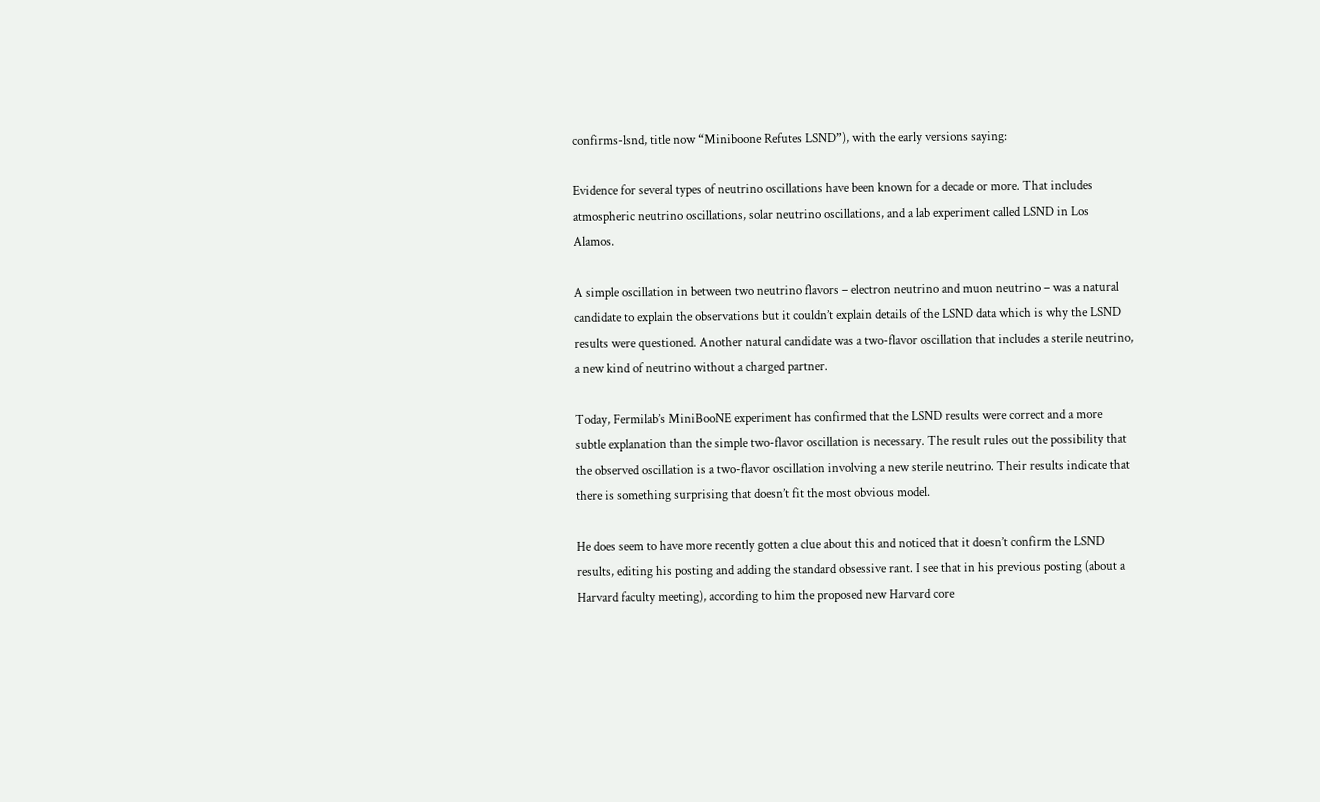confirms-lsnd, title now “Miniboone Refutes LSND”), with the early versions saying:

Evidence for several types of neutrino oscillations have been known for a decade or more. That includes atmospheric neutrino oscillations, solar neutrino oscillations, and a lab experiment called LSND in Los Alamos.

A simple oscillation in between two neutrino flavors – electron neutrino and muon neutrino – was a natural candidate to explain the observations but it couldn’t explain details of the LSND data which is why the LSND results were questioned. Another natural candidate was a two-flavor oscillation that includes a sterile neutrino, a new kind of neutrino without a charged partner.

Today, Fermilab’s MiniBooNE experiment has confirmed that the LSND results were correct and a more subtle explanation than the simple two-flavor oscillation is necessary. The result rules out the possibility that the observed oscillation is a two-flavor oscillation involving a new sterile neutrino. Their results indicate that there is something surprising that doesn’t fit the most obvious model.

He does seem to have more recently gotten a clue about this and noticed that it doesn’t confirm the LSND results, editing his posting and adding the standard obsessive rant. I see that in his previous posting (about a Harvard faculty meeting), according to him the proposed new Harvard core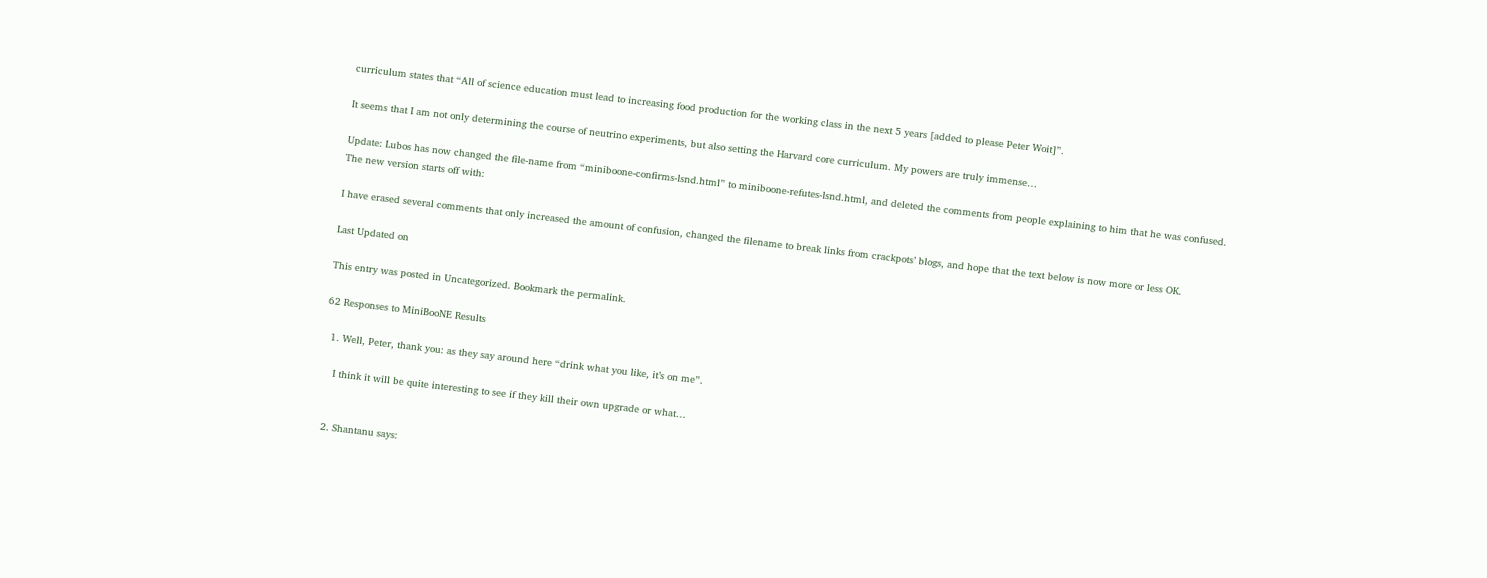curriculum states that “All of science education must lead to increasing food production for the working class in the next 5 years [added to please Peter Woit]”.

It seems that I am not only determining the course of neutrino experiments, but also setting the Harvard core curriculum. My powers are truly immense…

Update: Lubos has now changed the file-name from “miniboone-confirms-lsnd.html” to miniboone-refutes-lsnd.html, and deleted the comments from people explaining to him that he was confused. The new version starts off with:

I have erased several comments that only increased the amount of confusion, changed the filename to break links from crackpots’ blogs, and hope that the text below is now more or less OK.

Last Updated on

This entry was posted in Uncategorized. Bookmark the permalink.

62 Responses to MiniBooNE Results

  1. Well, Peter, thank you: as they say around here “drink what you like, it’s on me”.

    I think it will be quite interesting to see if they kill their own upgrade or what…


  2. Shantanu says: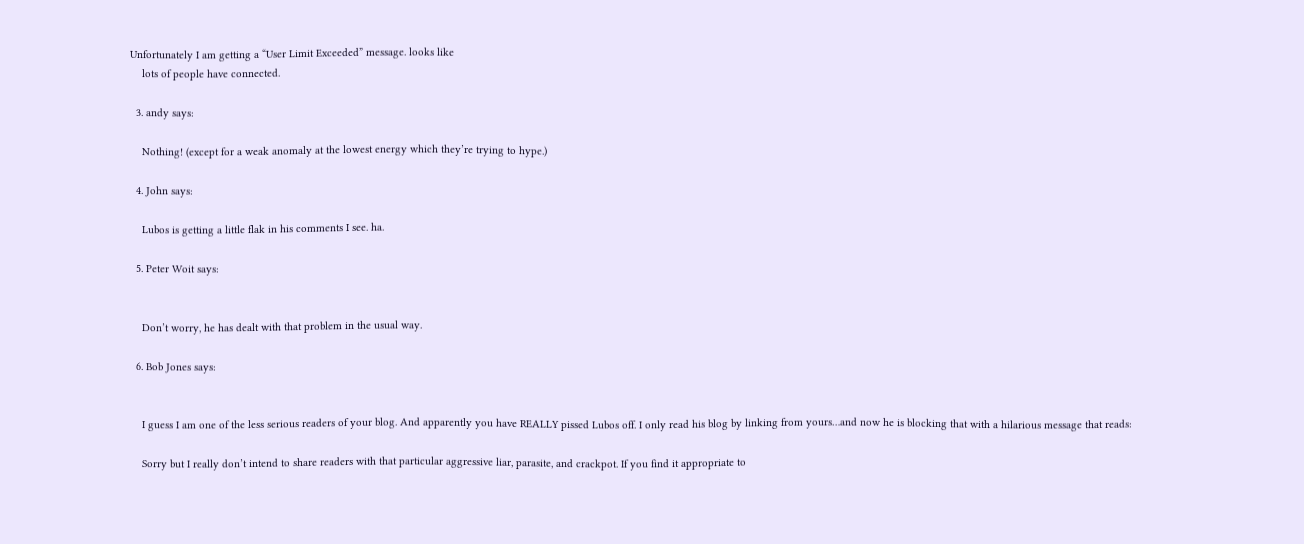Unfortunately I am getting a “User Limit Exceeded” message. looks like
    lots of people have connected.

  3. andy says:

    Nothing! (except for a weak anomaly at the lowest energy which they’re trying to hype.)

  4. John says:

    Lubos is getting a little flak in his comments I see. ha.

  5. Peter Woit says:


    Don’t worry, he has dealt with that problem in the usual way.

  6. Bob Jones says:


    I guess I am one of the less serious readers of your blog. And apparently you have REALLY pissed Lubos off. I only read his blog by linking from yours…and now he is blocking that with a hilarious message that reads:

    Sorry but I really don’t intend to share readers with that particular aggressive liar, parasite, and crackpot. If you find it appropriate to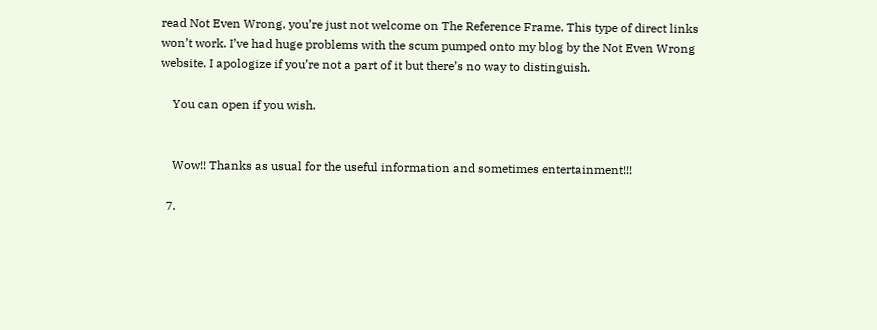read Not Even Wrong, you’re just not welcome on The Reference Frame. This type of direct links won’t work. I’ve had huge problems with the scum pumped onto my blog by the Not Even Wrong website. I apologize if you’re not a part of it but there’s no way to distinguish.

    You can open if you wish.


    Wow!! Thanks as usual for the useful information and sometimes entertainment!!!

  7.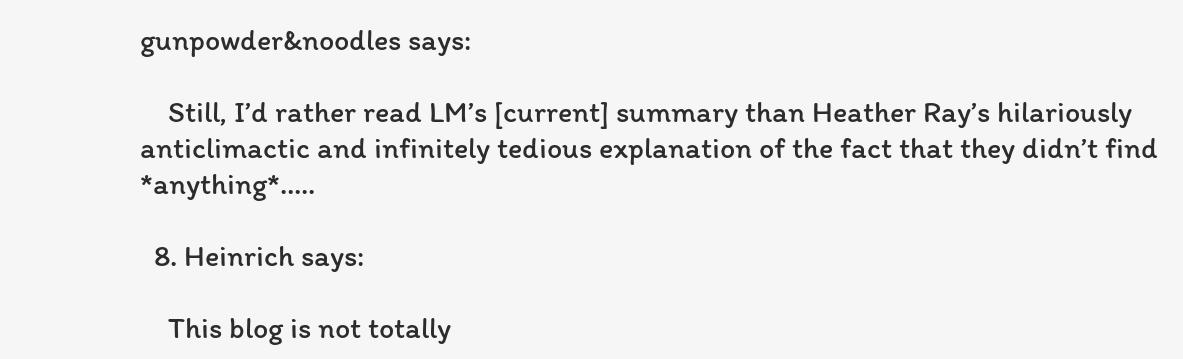gunpowder&noodles says:

    Still, I’d rather read LM’s [current] summary than Heather Ray’s hilariously anticlimactic and infinitely tedious explanation of the fact that they didn’t find *anything*…..

  8. Heinrich says:

    This blog is not totally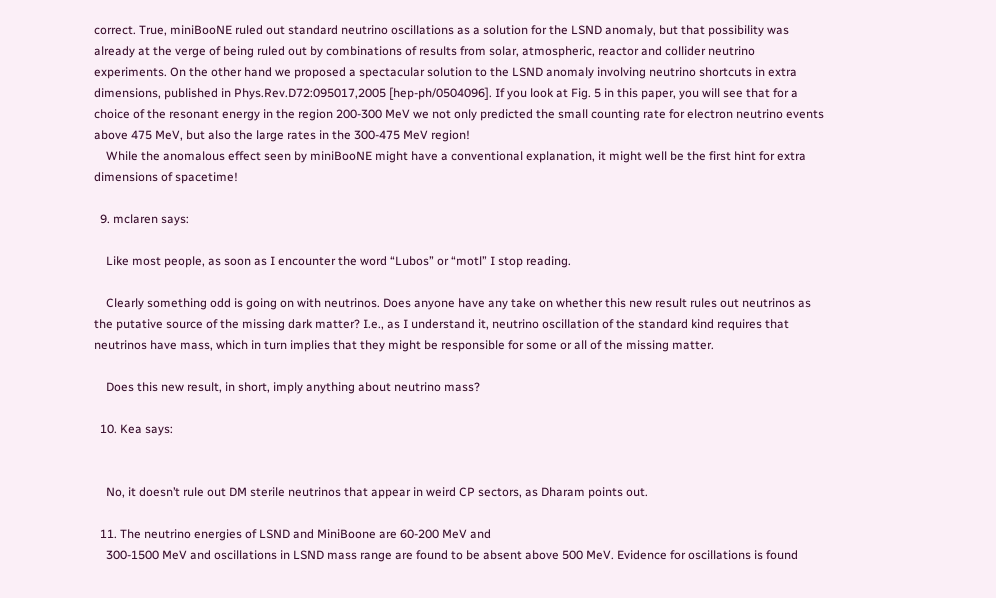correct. True, miniBooNE ruled out standard neutrino oscillations as a solution for the LSND anomaly, but that possibility was already at the verge of being ruled out by combinations of results from solar, atmospheric, reactor and collider neutrino experiments. On the other hand we proposed a spectacular solution to the LSND anomaly involving neutrino shortcuts in extra dimensions, published in Phys.Rev.D72:095017,2005 [hep-ph/0504096]. If you look at Fig. 5 in this paper, you will see that for a choice of the resonant energy in the region 200-300 MeV we not only predicted the small counting rate for electron neutrino events above 475 MeV, but also the large rates in the 300-475 MeV region!
    While the anomalous effect seen by miniBooNE might have a conventional explanation, it might well be the first hint for extra dimensions of spacetime!

  9. mclaren says:

    Like most people, as soon as I encounter the word “Lubos” or “motl” I stop reading.

    Clearly something odd is going on with neutrinos. Does anyone have any take on whether this new result rules out neutrinos as the putative source of the missing dark matter? I.e., as I understand it, neutrino oscillation of the standard kind requires that neutrinos have mass, which in turn implies that they might be responsible for some or all of the missing matter.

    Does this new result, in short, imply anything about neutrino mass?

  10. Kea says:


    No, it doesn’t rule out DM sterile neutrinos that appear in weird CP sectors, as Dharam points out.

  11. The neutrino energies of LSND and MiniBoone are 60-200 MeV and
    300-1500 MeV and oscillations in LSND mass range are found to be absent above 500 MeV. Evidence for oscillations is found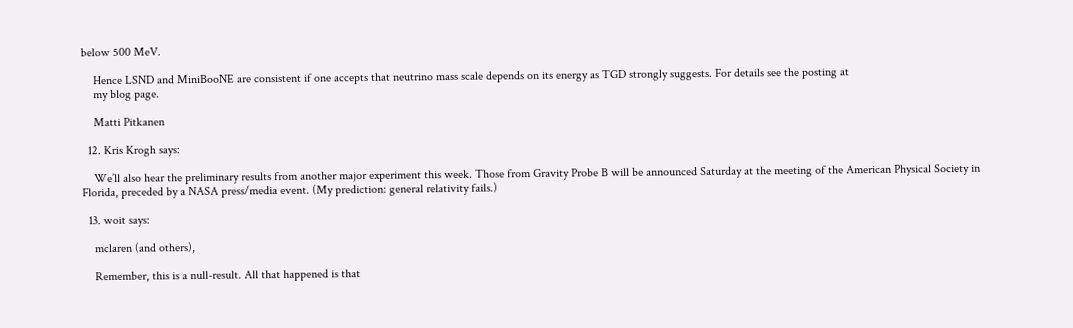below 500 MeV.

    Hence LSND and MiniBooNE are consistent if one accepts that neutrino mass scale depends on its energy as TGD strongly suggests. For details see the posting at
    my blog page.

    Matti Pitkanen

  12. Kris Krogh says:

    We’ll also hear the preliminary results from another major experiment this week. Those from Gravity Probe B will be announced Saturday at the meeting of the American Physical Society in Florida, preceded by a NASA press/media event. (My prediction: general relativity fails.)

  13. woit says:

    mclaren (and others),

    Remember, this is a null-result. All that happened is that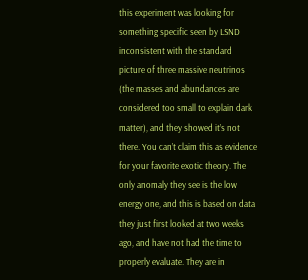this experiment was looking for something specific seen by LSND inconsistent with the standard picture of three massive neutrinos (the masses and abundances are considered too small to explain dark matter), and they showed it’s not there. You can’t claim this as evidence for your favorite exotic theory. The only anomaly they see is the low energy one, and this is based on data they just first looked at two weeks ago, and have not had the time to properly evaluate. They are in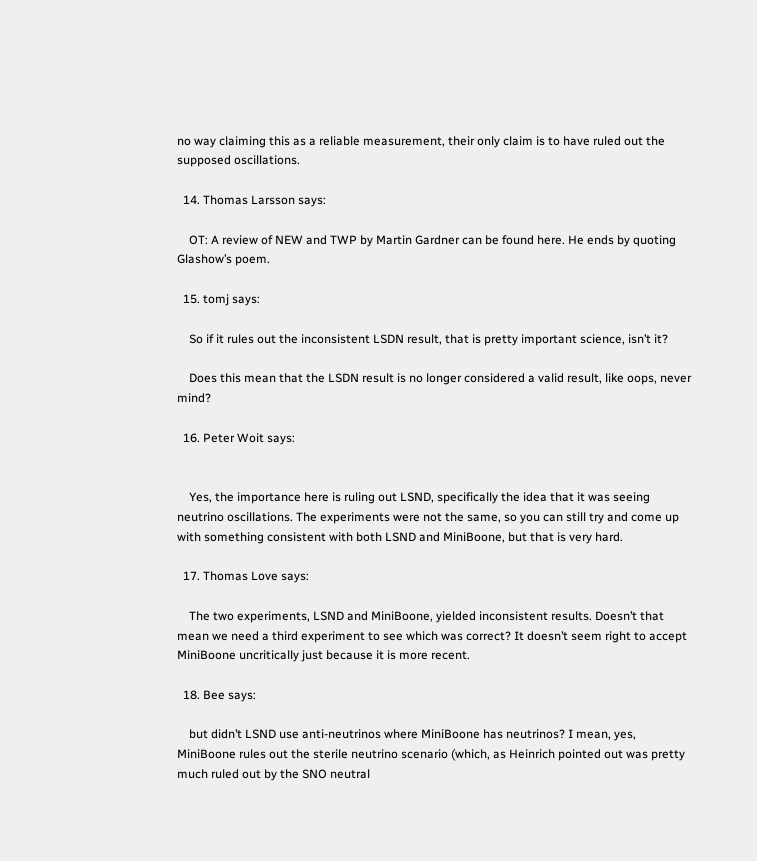no way claiming this as a reliable measurement, their only claim is to have ruled out the supposed oscillations.

  14. Thomas Larsson says:

    OT: A review of NEW and TWP by Martin Gardner can be found here. He ends by quoting Glashow’s poem.

  15. tomj says:

    So if it rules out the inconsistent LSDN result, that is pretty important science, isn’t it?

    Does this mean that the LSDN result is no longer considered a valid result, like oops, never mind?

  16. Peter Woit says:


    Yes, the importance here is ruling out LSND, specifically the idea that it was seeing neutrino oscillations. The experiments were not the same, so you can still try and come up with something consistent with both LSND and MiniBoone, but that is very hard.

  17. Thomas Love says:

    The two experiments, LSND and MiniBoone, yielded inconsistent results. Doesn’t that mean we need a third experiment to see which was correct? It doesn’t seem right to accept MiniBoone uncritically just because it is more recent.

  18. Bee says:

    but didn’t LSND use anti-neutrinos where MiniBoone has neutrinos? I mean, yes, MiniBoone rules out the sterile neutrino scenario (which, as Heinrich pointed out was pretty much ruled out by the SNO neutral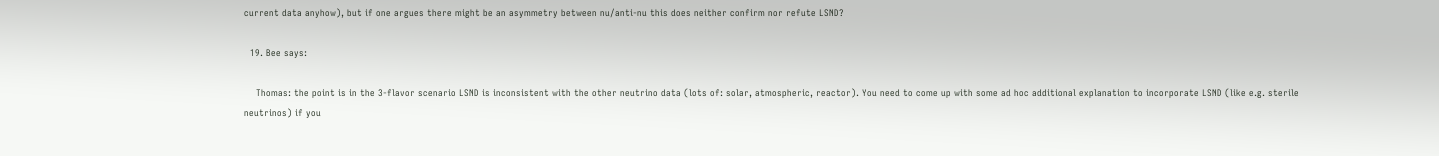current data anyhow), but if one argues there might be an asymmetry between nu/anti-nu this does neither confirm nor refute LSND?

  19. Bee says:

    Thomas: the point is in the 3-flavor scenario LSND is inconsistent with the other neutrino data (lots of: solar, atmospheric, reactor). You need to come up with some ad hoc additional explanation to incorporate LSND (like e.g. sterile neutrinos) if you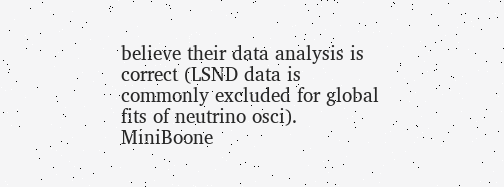believe their data analysis is correct (LSND data is commonly excluded for global fits of neutrino osci). MiniBoone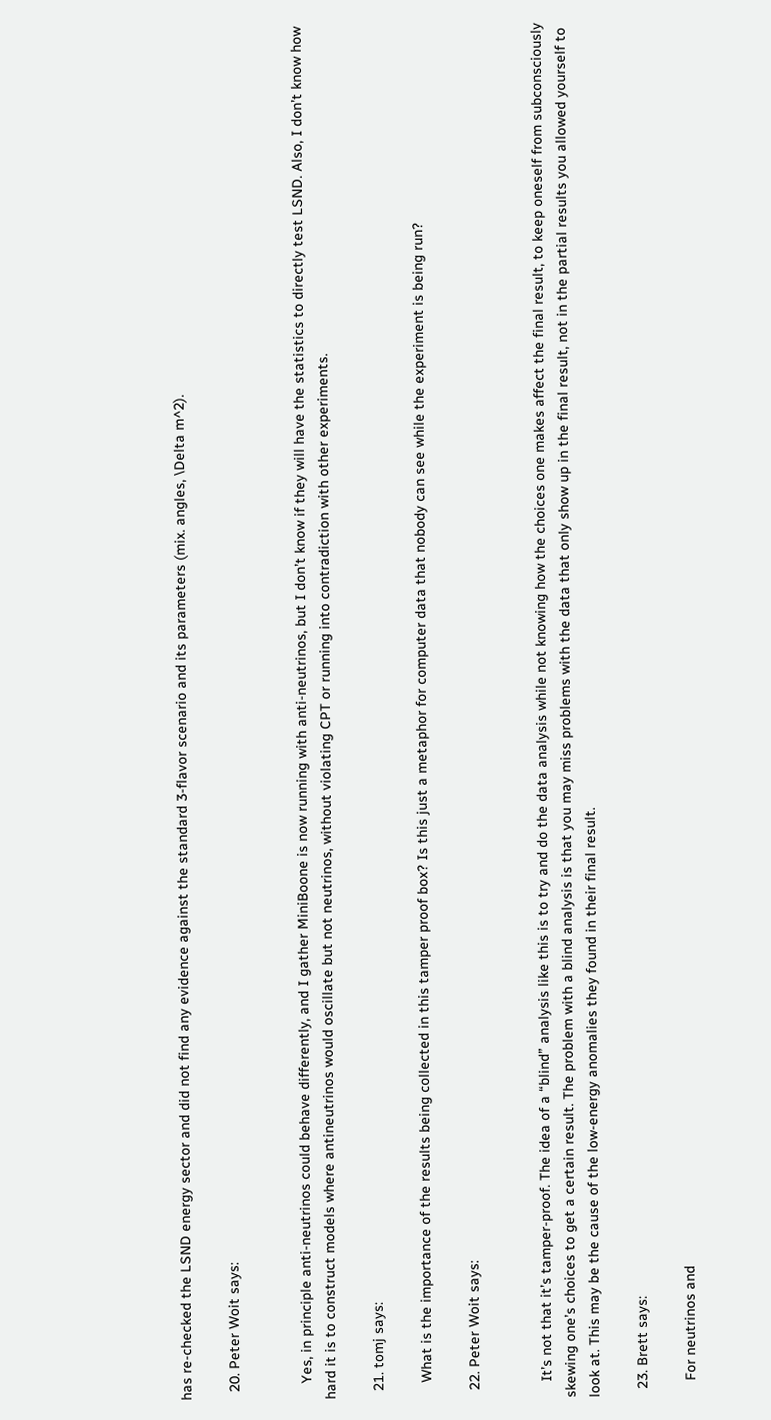has re-checked the LSND energy sector and did not find any evidence against the standard 3-flavor scenario and its parameters (mix. angles, \Delta m^2).

  20. Peter Woit says:


    Yes, in principle anti-neutrinos could behave differently, and I gather MiniBoone is now running with anti-neutrinos, but I don’t know if they will have the statistics to directly test LSND. Also, I don’t know how hard it is to construct models where antineutrinos would oscillate but not neutrinos, without violating CPT or running into contradiction with other experiments.

  21. tomj says:

    What is the importance of the results being collected in this tamper proof box? Is this just a metaphor for computer data that nobody can see while the experiment is being run?

  22. Peter Woit says:


    It’s not that it’s tamper-proof. The idea of a “blind” analysis like this is to try and do the data analysis while not knowing how the choices one makes affect the final result, to keep oneself from subconsciously skewing one’s choices to get a certain result. The problem with a blind analysis is that you may miss problems with the data that only show up in the final result, not in the partial results you allowed yourself to look at. This may be the cause of the low-energy anomalies they found in their final result.

  23. Brett says:

    For neutrinos and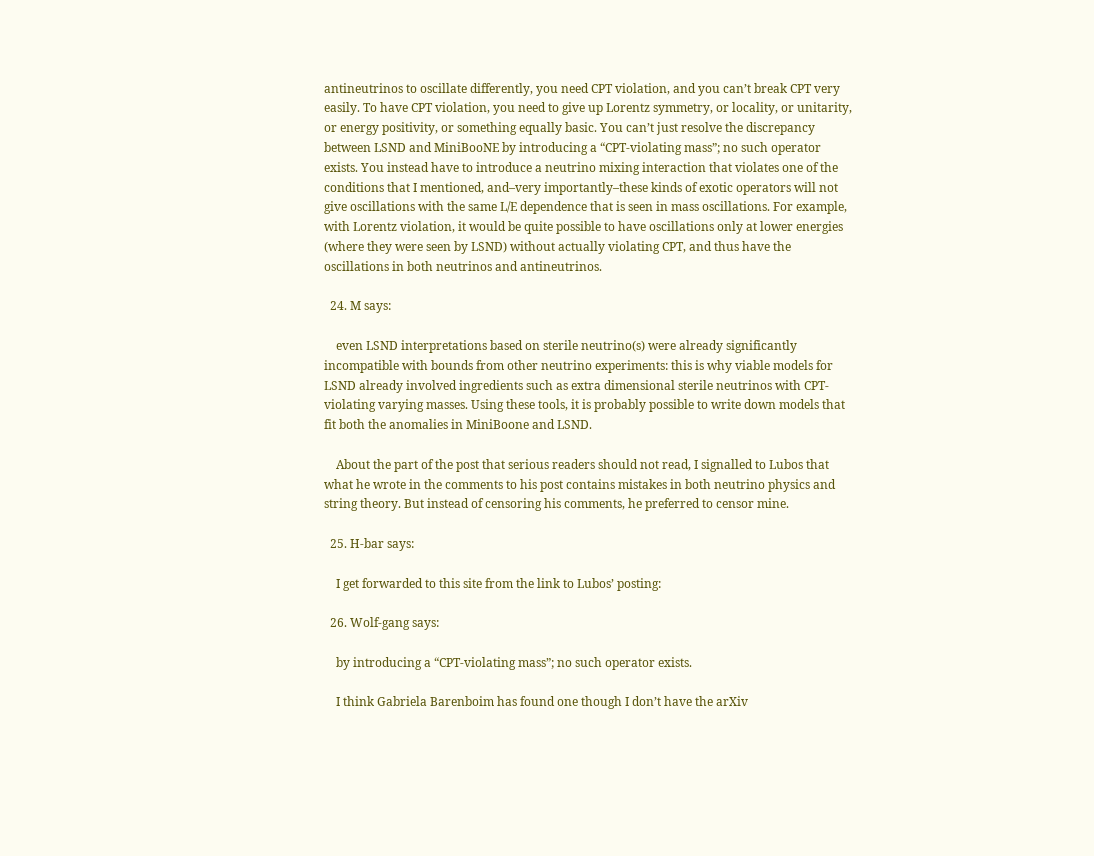antineutrinos to oscillate differently, you need CPT violation, and you can’t break CPT very easily. To have CPT violation, you need to give up Lorentz symmetry, or locality, or unitarity, or energy positivity, or something equally basic. You can’t just resolve the discrepancy between LSND and MiniBooNE by introducing a “CPT-violating mass”; no such operator exists. You instead have to introduce a neutrino mixing interaction that violates one of the conditions that I mentioned, and–very importantly–these kinds of exotic operators will not give oscillations with the same L/E dependence that is seen in mass oscillations. For example, with Lorentz violation, it would be quite possible to have oscillations only at lower energies (where they were seen by LSND) without actually violating CPT, and thus have the oscillations in both neutrinos and antineutrinos.

  24. M says:

    even LSND interpretations based on sterile neutrino(s) were already significantly incompatible with bounds from other neutrino experiments: this is why viable models for LSND already involved ingredients such as extra dimensional sterile neutrinos with CPT-violating varying masses. Using these tools, it is probably possible to write down models that fit both the anomalies in MiniBoone and LSND.

    About the part of the post that serious readers should not read, I signalled to Lubos that what he wrote in the comments to his post contains mistakes in both neutrino physics and string theory. But instead of censoring his comments, he preferred to censor mine.

  25. H-bar says:

    I get forwarded to this site from the link to Lubos’ posting:

  26. Wolf-gang says:

    by introducing a “CPT-violating mass”; no such operator exists.

    I think Gabriela Barenboim has found one though I don’t have the arXiv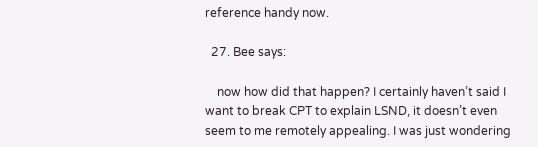reference handy now.

  27. Bee says:

    now how did that happen? I certainly haven’t said I want to break CPT to explain LSND, it doesn’t even seem to me remotely appealing. I was just wondering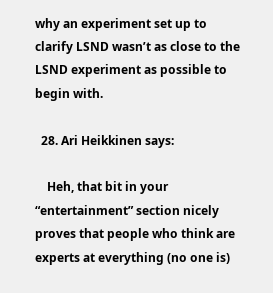why an experiment set up to clarify LSND wasn’t as close to the LSND experiment as possible to begin with.

  28. Ari Heikkinen says:

    Heh, that bit in your “entertainment” section nicely proves that people who think are experts at everything (no one is)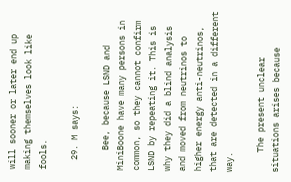will sooner or later end up making themselves look like fools.

  29. M says:

    Bee, because LSND and MiniBoone have many persons in common, so they cannot confirm LSND by repeating it. This is why they did a blind analysis and moved from neutrinos to higher energy anti-neutrinos, that are detected in a different way.

    The present unclear situations arises because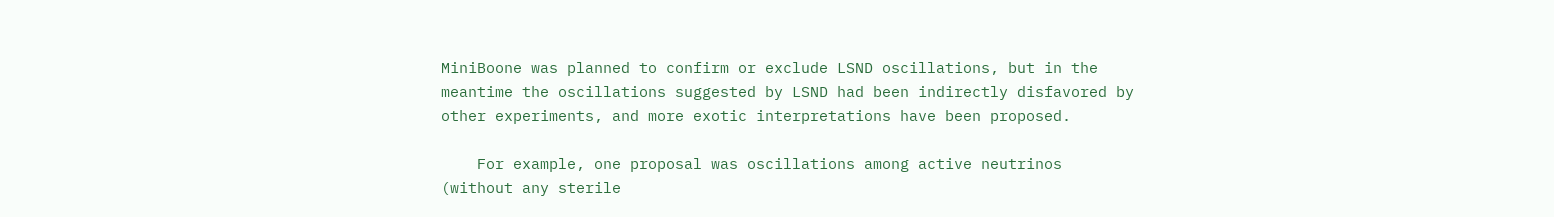MiniBoone was planned to confirm or exclude LSND oscillations, but in the meantime the oscillations suggested by LSND had been indirectly disfavored by other experiments, and more exotic interpretations have been proposed.

    For example, one proposal was oscillations among active neutrinos (without any sterile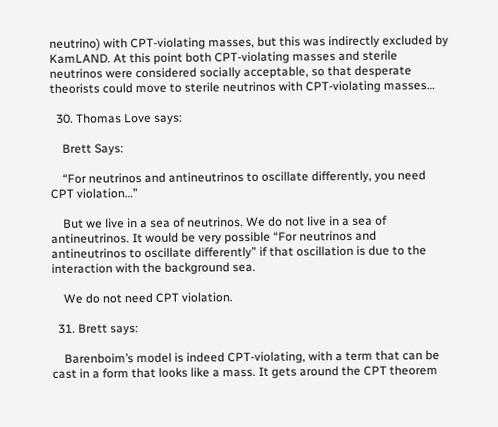neutrino) with CPT-violating masses, but this was indirectly excluded by KamLAND. At this point both CPT-violating masses and sterile neutrinos were considered socially acceptable, so that desperate theorists could move to sterile neutrinos with CPT-violating masses…

  30. Thomas Love says:

    Brett Says:

    “For neutrinos and antineutrinos to oscillate differently, you need CPT violation…”

    But we live in a sea of neutrinos. We do not live in a sea of antineutrinos. It would be very possible “For neutrinos and antineutrinos to oscillate differently” if that oscillation is due to the interaction with the background sea.

    We do not need CPT violation.

  31. Brett says:

    Barenboim’s model is indeed CPT-violating, with a term that can be cast in a form that looks like a mass. It gets around the CPT theorem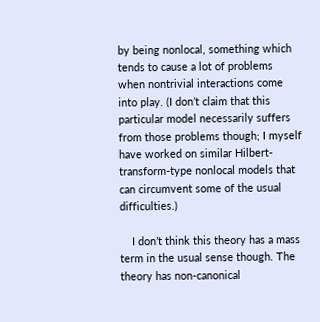by being nonlocal, something which tends to cause a lot of problems when nontrivial interactions come into play. (I don’t claim that this particular model necessarily suffers from those problems though; I myself have worked on similar Hilbert-transform-type nonlocal models that can circumvent some of the usual difficulties.)

    I don’t think this theory has a mass term in the usual sense though. The theory has non-canonical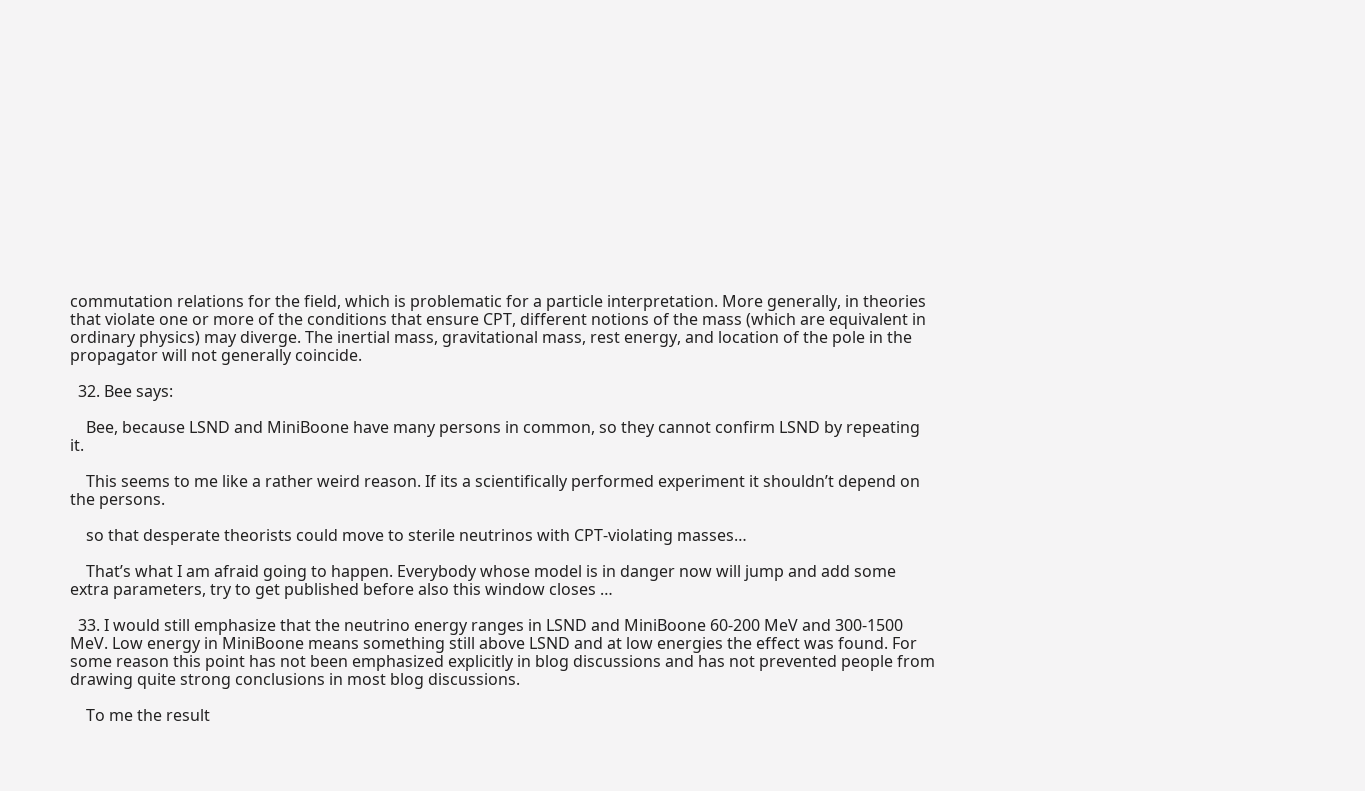commutation relations for the field, which is problematic for a particle interpretation. More generally, in theories that violate one or more of the conditions that ensure CPT, different notions of the mass (which are equivalent in ordinary physics) may diverge. The inertial mass, gravitational mass, rest energy, and location of the pole in the propagator will not generally coincide.

  32. Bee says:

    Bee, because LSND and MiniBoone have many persons in common, so they cannot confirm LSND by repeating it.

    This seems to me like a rather weird reason. If its a scientifically performed experiment it shouldn’t depend on the persons.

    so that desperate theorists could move to sterile neutrinos with CPT-violating masses…

    That’s what I am afraid going to happen. Everybody whose model is in danger now will jump and add some extra parameters, try to get published before also this window closes …

  33. I would still emphasize that the neutrino energy ranges in LSND and MiniBoone 60-200 MeV and 300-1500 MeV. Low energy in MiniBoone means something still above LSND and at low energies the effect was found. For some reason this point has not been emphasized explicitly in blog discussions and has not prevented people from drawing quite strong conclusions in most blog discussions.

    To me the result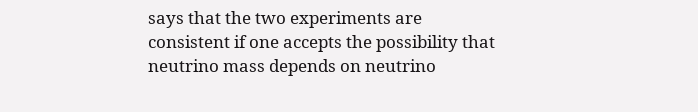says that the two experiments are consistent if one accepts the possibility that neutrino mass depends on neutrino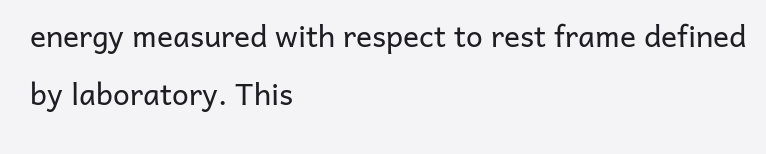energy measured with respect to rest frame defined by laboratory. This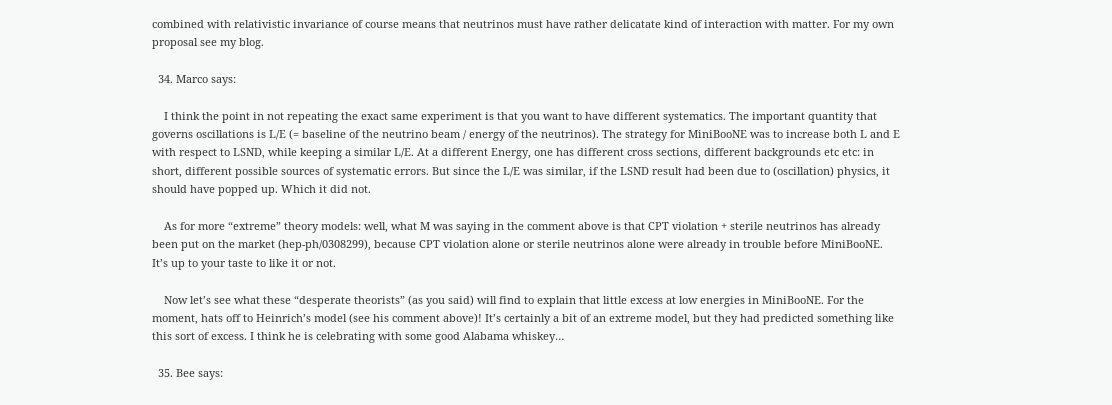combined with relativistic invariance of course means that neutrinos must have rather delicatate kind of interaction with matter. For my own proposal see my blog.

  34. Marco says:

    I think the point in not repeating the exact same experiment is that you want to have different systematics. The important quantity that governs oscillations is L/E (= baseline of the neutrino beam / energy of the neutrinos). The strategy for MiniBooNE was to increase both L and E with respect to LSND, while keeping a similar L/E. At a different Energy, one has different cross sections, different backgrounds etc etc: in short, different possible sources of systematic errors. But since the L/E was similar, if the LSND result had been due to (oscillation) physics, it should have popped up. Which it did not.

    As for more “extreme” theory models: well, what M was saying in the comment above is that CPT violation + sterile neutrinos has already been put on the market (hep-ph/0308299), because CPT violation alone or sterile neutrinos alone were already in trouble before MiniBooNE. It’s up to your taste to like it or not.

    Now let’s see what these “desperate theorists” (as you said) will find to explain that little excess at low energies in MiniBooNE. For the moment, hats off to Heinrich’s model (see his comment above)! It’s certainly a bit of an extreme model, but they had predicted something like this sort of excess. I think he is celebrating with some good Alabama whiskey…

  35. Bee says: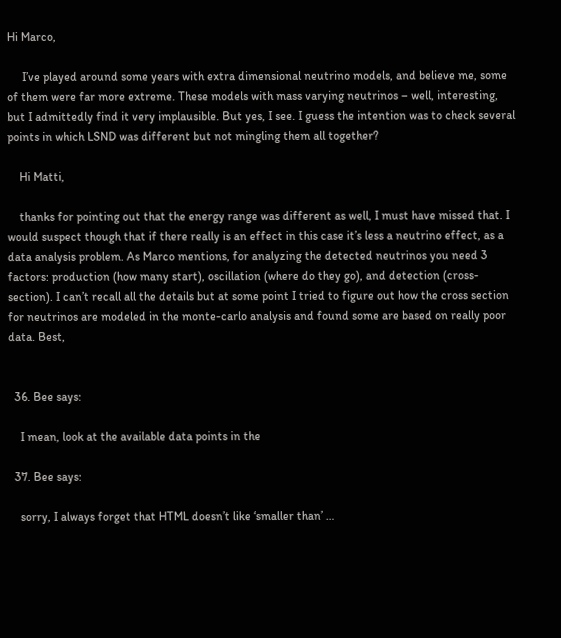Hi Marco,

     I’ve played around some years with extra dimensional neutrino models, and believe me, some of them were far more extreme. These models with mass varying neutrinos – well, interesting, but I admittedly find it very implausible. But yes, I see. I guess the intention was to check several points in which LSND was different but not mingling them all together?

    Hi Matti,

    thanks for pointing out that the energy range was different as well, I must have missed that. I would suspect though that if there really is an effect in this case it’s less a neutrino effect, as a data analysis problem. As Marco mentions, for analyzing the detected neutrinos you need 3 factors: production (how many start), oscillation (where do they go), and detection (cross-section). I can’t recall all the details but at some point I tried to figure out how the cross section for neutrinos are modeled in the monte-carlo analysis and found some are based on really poor data. Best,


  36. Bee says:

    I mean, look at the available data points in the

  37. Bee says:

    sorry, I always forget that HTML doesn’t like ‘smaller than’ …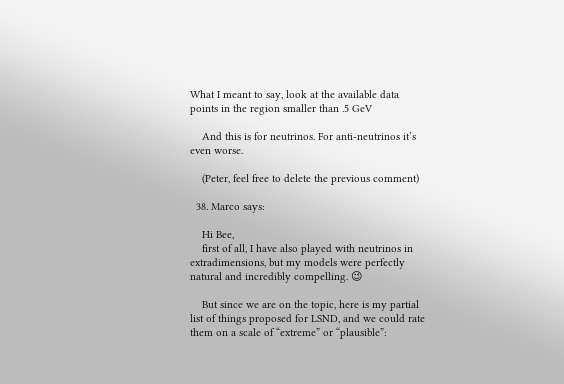What I meant to say, look at the available data points in the region smaller than .5 GeV

    And this is for neutrinos. For anti-neutrinos it’s even worse.

    (Peter, feel free to delete the previous comment)

  38. Marco says:

    Hi Bee,
    first of all, I have also played with neutrinos in extradimensions, but my models were perfectly natural and incredibly compelling. 😉

    But since we are on the topic, here is my partial list of things proposed for LSND, and we could rate them on a scale of “extreme” or “plausible”: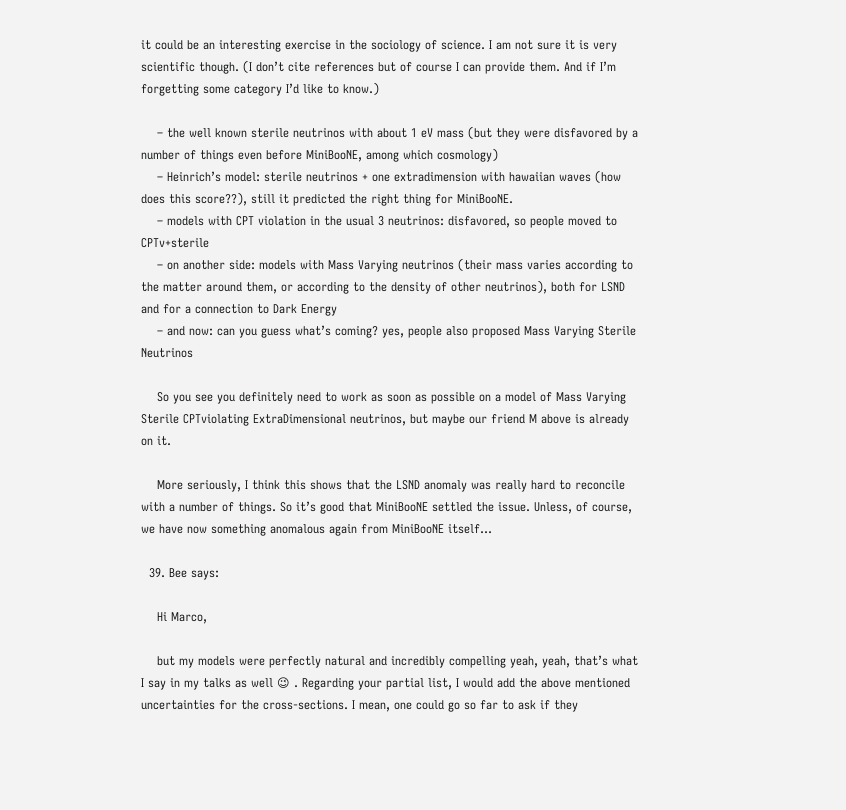it could be an interesting exercise in the sociology of science. I am not sure it is very scientific though. (I don’t cite references but of course I can provide them. And if I’m forgetting some category I’d like to know.)

    – the well known sterile neutrinos with about 1 eV mass (but they were disfavored by a number of things even before MiniBooNE, among which cosmology)
    – Heinrich’s model: sterile neutrinos + one extradimension with hawaiian waves (how does this score??), still it predicted the right thing for MiniBooNE.
    – models with CPT violation in the usual 3 neutrinos: disfavored, so people moved to CPTv+sterile
    – on another side: models with Mass Varying neutrinos (their mass varies according to the matter around them, or according to the density of other neutrinos), both for LSND and for a connection to Dark Energy
    – and now: can you guess what’s coming? yes, people also proposed Mass Varying Sterile Neutrinos

    So you see you definitely need to work as soon as possible on a model of Mass Varying Sterile CPTviolating ExtraDimensional neutrinos, but maybe our friend M above is already on it.

    More seriously, I think this shows that the LSND anomaly was really hard to reconcile with a number of things. So it’s good that MiniBooNE settled the issue. Unless, of course, we have now something anomalous again from MiniBooNE itself…

  39. Bee says:

    Hi Marco,

    but my models were perfectly natural and incredibly compelling yeah, yeah, that’s what I say in my talks as well 😉 . Regarding your partial list, I would add the above mentioned uncertainties for the cross-sections. I mean, one could go so far to ask if they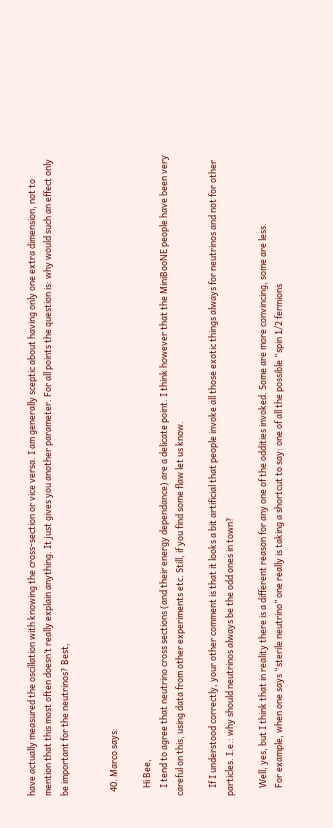have actually measured the oscillation with knowing the cross-section or vice versa. I am generally sceptic about having only one extra dimension, not to mention that this most often doesn’t really explain anything. It just gives you another parameter. For all points the question is: why would such an effect only be important for the neutrinos? Best,


  40. Marco says:

    Hi Bee,
    I tend to agree that neutrino cross sections (and their energy dependance) are a delicate point. I think however that the MiniBooNE people have been very careful on this, using data from other experiments etc. Still, if you find some flaw let us know.

    If I understood correctly, your other comment is that it looks a bit artificial that people invoke all those exotic things always for neutrinos and not for other particles. I.e.: why should neutrinos always be the odd ones in town?

    Well, yes, but I think that in reality there is a different reason for any one of the oddities invoked. Some are more convincing, some are less.
    For example, when one says “sterile neutrino” one really is taking a shortcut to say: one of all the possible “spin 1/2 fermions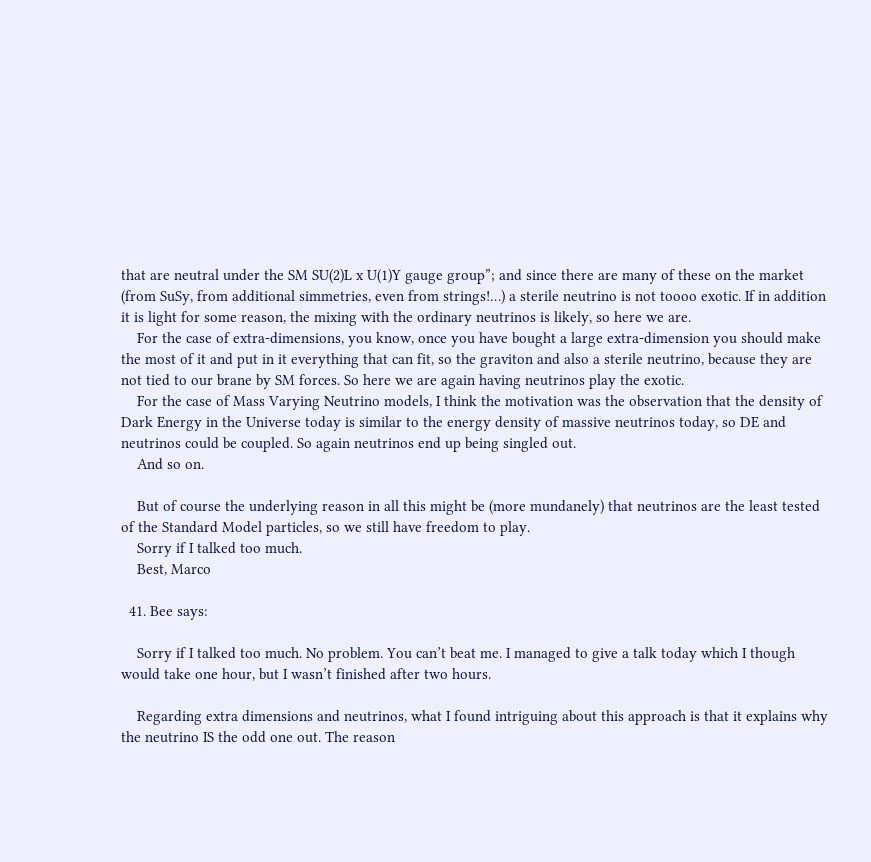that are neutral under the SM SU(2)L x U(1)Y gauge group”; and since there are many of these on the market (from SuSy, from additional simmetries, even from strings!…) a sterile neutrino is not toooo exotic. If in addition it is light for some reason, the mixing with the ordinary neutrinos is likely, so here we are.
    For the case of extra-dimensions, you know, once you have bought a large extra-dimension you should make the most of it and put in it everything that can fit, so the graviton and also a sterile neutrino, because they are not tied to our brane by SM forces. So here we are again having neutrinos play the exotic.
    For the case of Mass Varying Neutrino models, I think the motivation was the observation that the density of Dark Energy in the Universe today is similar to the energy density of massive neutrinos today, so DE and neutrinos could be coupled. So again neutrinos end up being singled out.
    And so on.

    But of course the underlying reason in all this might be (more mundanely) that neutrinos are the least tested of the Standard Model particles, so we still have freedom to play.
    Sorry if I talked too much.
    Best, Marco

  41. Bee says:

    Sorry if I talked too much. No problem. You can’t beat me. I managed to give a talk today which I though would take one hour, but I wasn’t finished after two hours.

    Regarding extra dimensions and neutrinos, what I found intriguing about this approach is that it explains why the neutrino IS the odd one out. The reason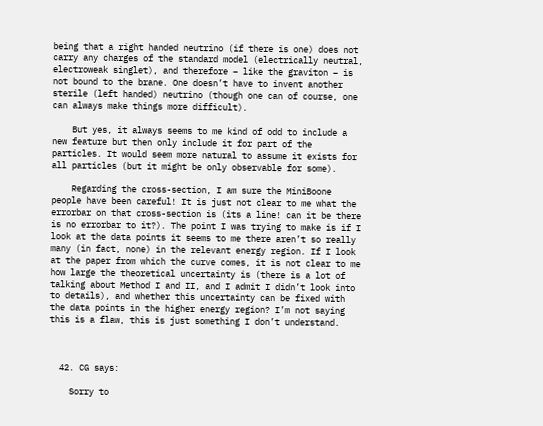being that a right handed neutrino (if there is one) does not carry any charges of the standard model (electrically neutral, electroweak singlet), and therefore – like the graviton – is not bound to the brane. One doesn’t have to invent another sterile (left handed) neutrino (though one can of course, one can always make things more difficult).

    But yes, it always seems to me kind of odd to include a new feature but then only include it for part of the particles. It would seem more natural to assume it exists for all particles (but it might be only observable for some).

    Regarding the cross-section, I am sure the MiniBoone people have been careful! It is just not clear to me what the errorbar on that cross-section is (its a line! can it be there is no errorbar to it?). The point I was trying to make is if I look at the data points it seems to me there aren’t so really many (in fact, none) in the relevant energy region. If I look at the paper from which the curve comes, it is not clear to me how large the theoretical uncertainty is (there is a lot of talking about Method I and II, and I admit I didn’t look into to details), and whether this uncertainty can be fixed with the data points in the higher energy region? I’m not saying this is a flaw, this is just something I don’t understand.



  42. CG says:

    Sorry to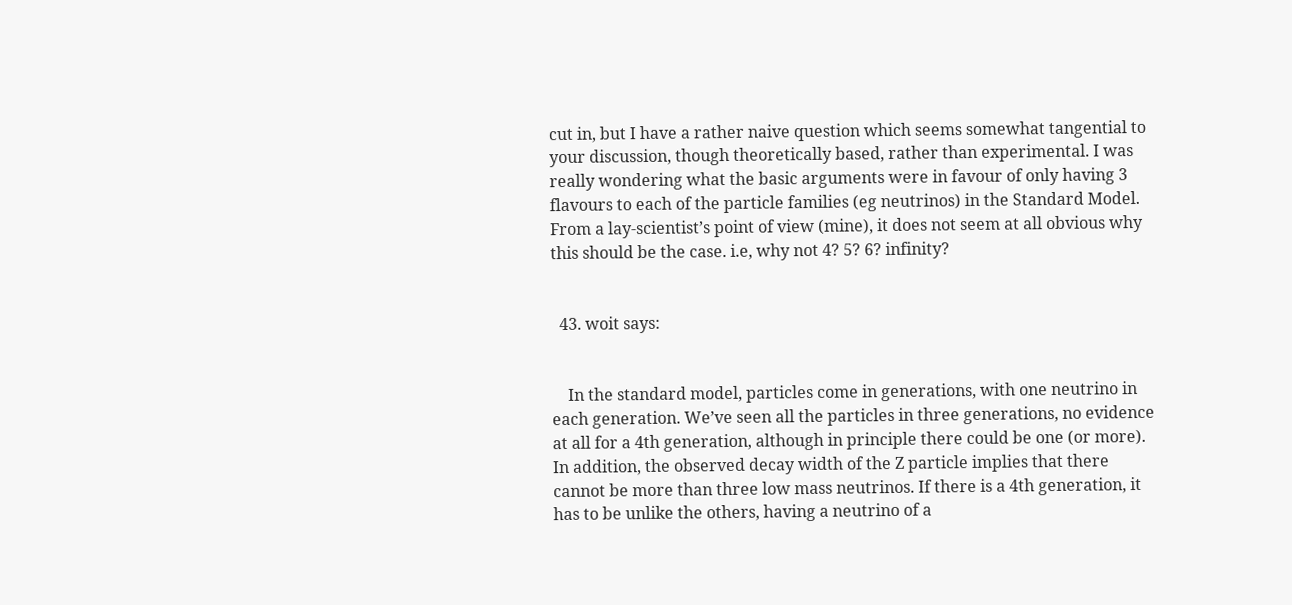cut in, but I have a rather naive question which seems somewhat tangential to your discussion, though theoretically based, rather than experimental. I was really wondering what the basic arguments were in favour of only having 3 flavours to each of the particle families (eg neutrinos) in the Standard Model. From a lay-scientist’s point of view (mine), it does not seem at all obvious why this should be the case. i.e, why not 4? 5? 6? infinity?


  43. woit says:


    In the standard model, particles come in generations, with one neutrino in each generation. We’ve seen all the particles in three generations, no evidence at all for a 4th generation, although in principle there could be one (or more). In addition, the observed decay width of the Z particle implies that there cannot be more than three low mass neutrinos. If there is a 4th generation, it has to be unlike the others, having a neutrino of a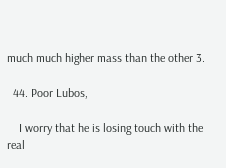much much higher mass than the other 3.

  44. Poor Lubos,

    I worry that he is losing touch with the real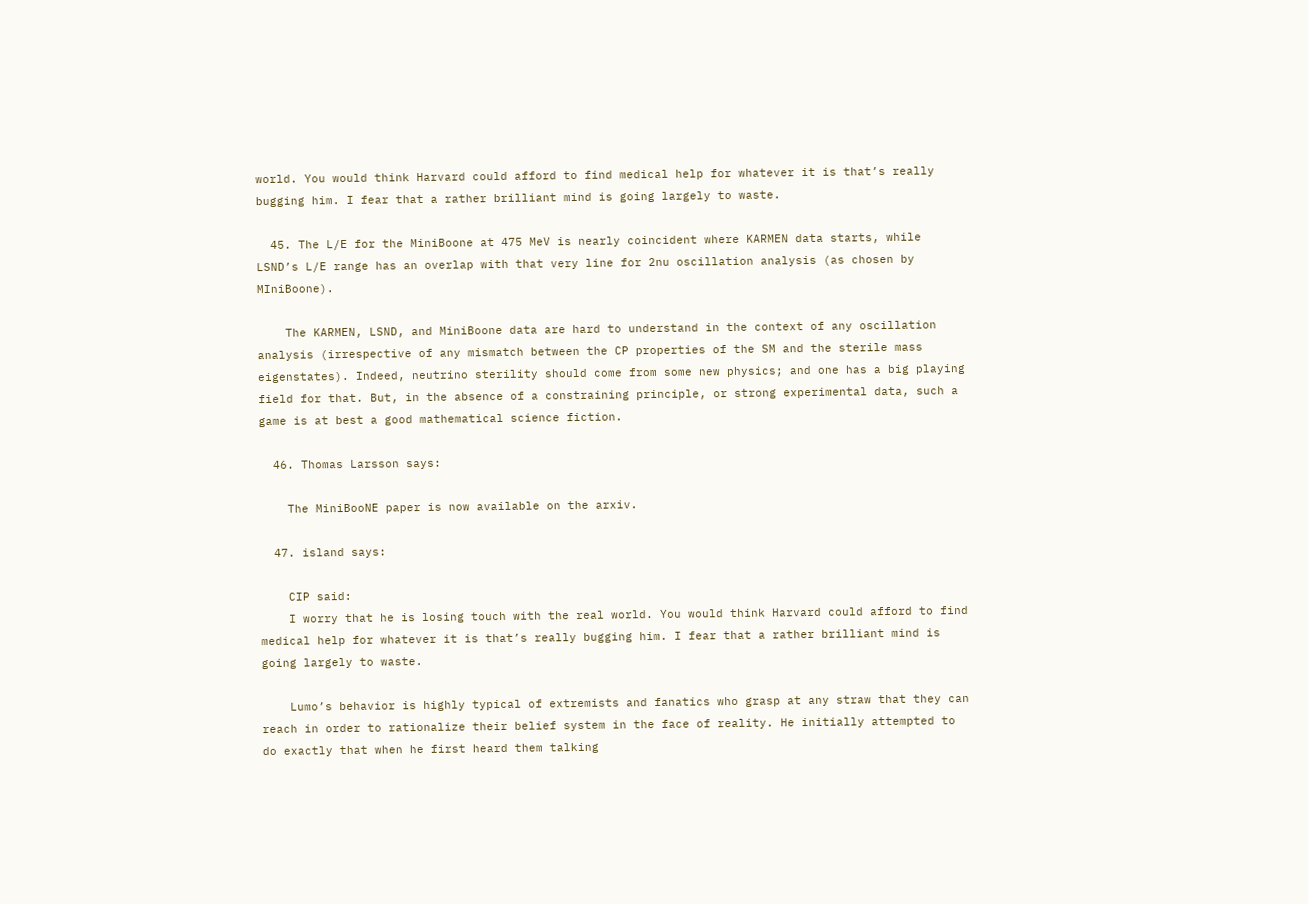world. You would think Harvard could afford to find medical help for whatever it is that’s really bugging him. I fear that a rather brilliant mind is going largely to waste.

  45. The L/E for the MiniBoone at 475 MeV is nearly coincident where KARMEN data starts, while LSND’s L/E range has an overlap with that very line for 2nu oscillation analysis (as chosen by MIniBoone).

    The KARMEN, LSND, and MiniBoone data are hard to understand in the context of any oscillation analysis (irrespective of any mismatch between the CP properties of the SM and the sterile mass eigenstates). Indeed, neutrino sterility should come from some new physics; and one has a big playing field for that. But, in the absence of a constraining principle, or strong experimental data, such a game is at best a good mathematical science fiction.

  46. Thomas Larsson says:

    The MiniBooNE paper is now available on the arxiv.

  47. island says:

    CIP said:
    I worry that he is losing touch with the real world. You would think Harvard could afford to find medical help for whatever it is that’s really bugging him. I fear that a rather brilliant mind is going largely to waste.

    Lumo’s behavior is highly typical of extremists and fanatics who grasp at any straw that they can reach in order to rationalize their belief system in the face of reality. He initially attempted to do exactly that when he first heard them talking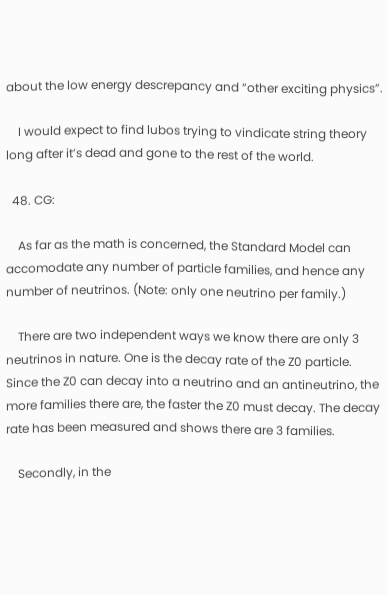about the low energy descrepancy and “other exciting physics”.

    I would expect to find lubos trying to vindicate string theory long after it’s dead and gone to the rest of the world.

  48. CG:

    As far as the math is concerned, the Standard Model can accomodate any number of particle families, and hence any number of neutrinos. (Note: only one neutrino per family.)

    There are two independent ways we know there are only 3 neutrinos in nature. One is the decay rate of the Z0 particle. Since the Z0 can decay into a neutrino and an antineutrino, the more families there are, the faster the Z0 must decay. The decay rate has been measured and shows there are 3 families.

    Secondly, in the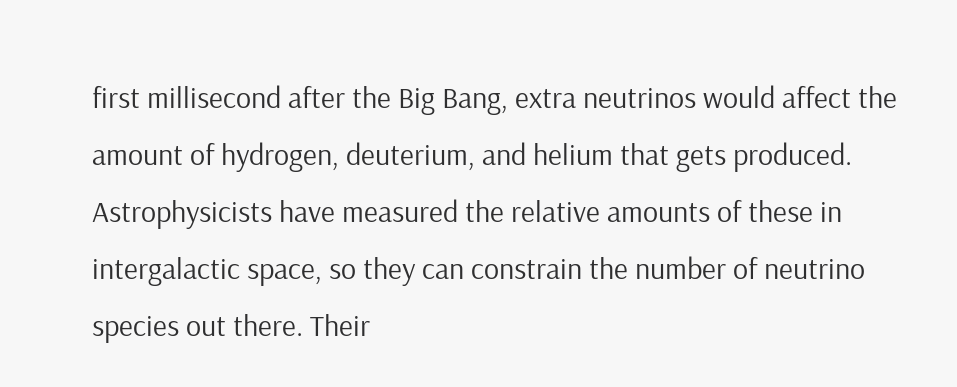first millisecond after the Big Bang, extra neutrinos would affect the amount of hydrogen, deuterium, and helium that gets produced. Astrophysicists have measured the relative amounts of these in intergalactic space, so they can constrain the number of neutrino species out there. Their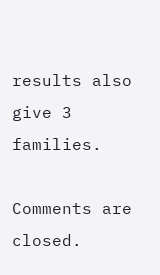results also give 3 families.

Comments are closed.